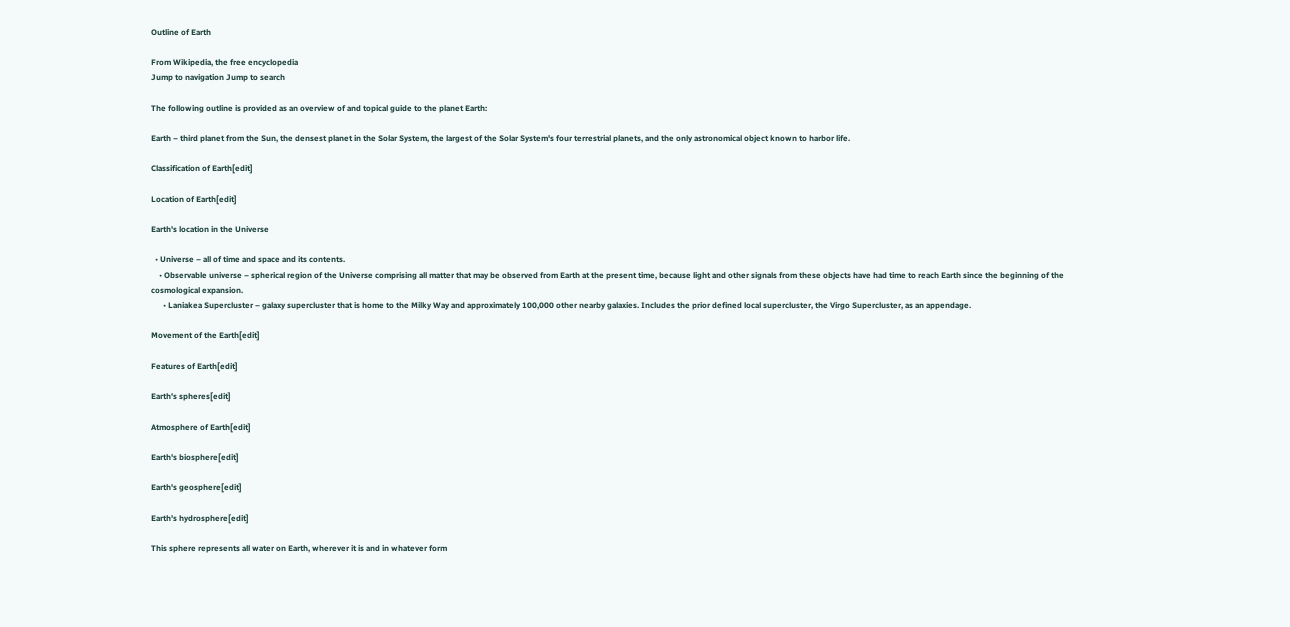Outline of Earth

From Wikipedia, the free encyclopedia
Jump to navigation Jump to search

The following outline is provided as an overview of and topical guide to the planet Earth:

Earth – third planet from the Sun, the densest planet in the Solar System, the largest of the Solar System's four terrestrial planets, and the only astronomical object known to harbor life.

Classification of Earth[edit]

Location of Earth[edit]

Earth's location in the Universe

  • Universe – all of time and space and its contents.
    • Observable universe – spherical region of the Universe comprising all matter that may be observed from Earth at the present time, because light and other signals from these objects have had time to reach Earth since the beginning of the cosmological expansion.
      • Laniakea Supercluster – galaxy supercluster that is home to the Milky Way and approximately 100,000 other nearby galaxies. Includes the prior defined local supercluster, the Virgo Supercluster, as an appendage.

Movement of the Earth[edit]

Features of Earth[edit]

Earth's spheres[edit]

Atmosphere of Earth[edit]

Earth's biosphere[edit]

Earth's geosphere[edit]

Earth's hydrosphere[edit]

This sphere represents all water on Earth, wherever it is and in whatever form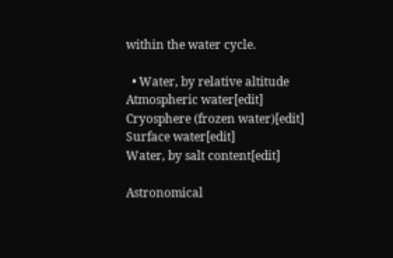within the water cycle.

  • Water, by relative altitude
Atmospheric water[edit]
Cryosphere (frozen water)[edit]
Surface water[edit]
Water, by salt content[edit]

Astronomical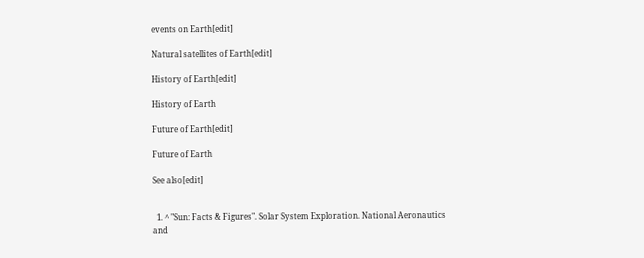events on Earth[edit]

Natural satellites of Earth[edit]

History of Earth[edit]

History of Earth

Future of Earth[edit]

Future of Earth

See also[edit]


  1. ^ "Sun: Facts & Figures". Solar System Exploration. National Aeronautics and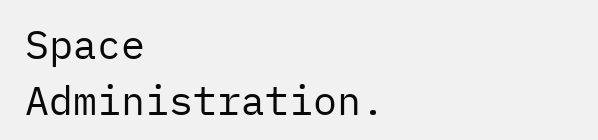Space Administration.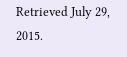Retrieved July 29, 2015.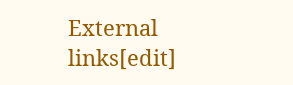External links[edit]